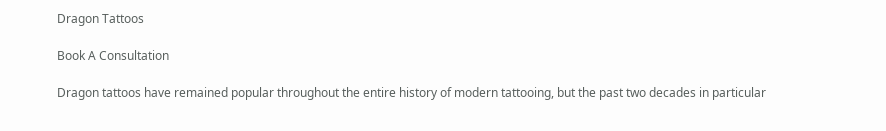Dragon Tattoos

Book A Consultation

Dragon tattoos have remained popular throughout the entire history of modern tattooing, but the past two decades in particular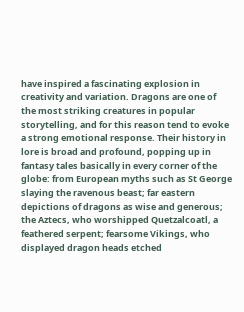have inspired a fascinating explosion in creativity and variation. Dragons are one of the most striking creatures in popular storytelling, and for this reason tend to evoke a strong emotional response. Their history in lore is broad and profound, popping up in fantasy tales basically in every corner of the globe: from European myths such as St George slaying the ravenous beast; far eastern depictions of dragons as wise and generous; the Aztecs, who worshipped Quetzalcoatl, a feathered serpent; fearsome Vikings, who displayed dragon heads etched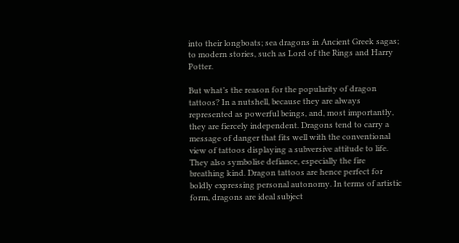into their longboats; sea dragons in Ancient Greek sagas; to modern stories, such as Lord of the Rings and Harry Potter.

But what’s the reason for the popularity of dragon tattoos? In a nutshell, because they are always represented as powerful beings, and, most importantly, they are fiercely independent. Dragons tend to carry a message of danger that fits well with the conventional view of tattoos displaying a subversive attitude to life. They also symbolise defiance, especially the fire breathing kind. Dragon tattoos are hence perfect for boldly expressing personal autonomy. In terms of artistic form, dragons are ideal subject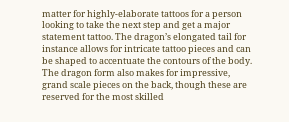matter for highly-elaborate tattoos for a person looking to take the next step and get a major statement tattoo. The dragon’s elongated tail for instance allows for intricate tattoo pieces and can be shaped to accentuate the contours of the body. The dragon form also makes for impressive, grand scale pieces on the back, though these are reserved for the most skilled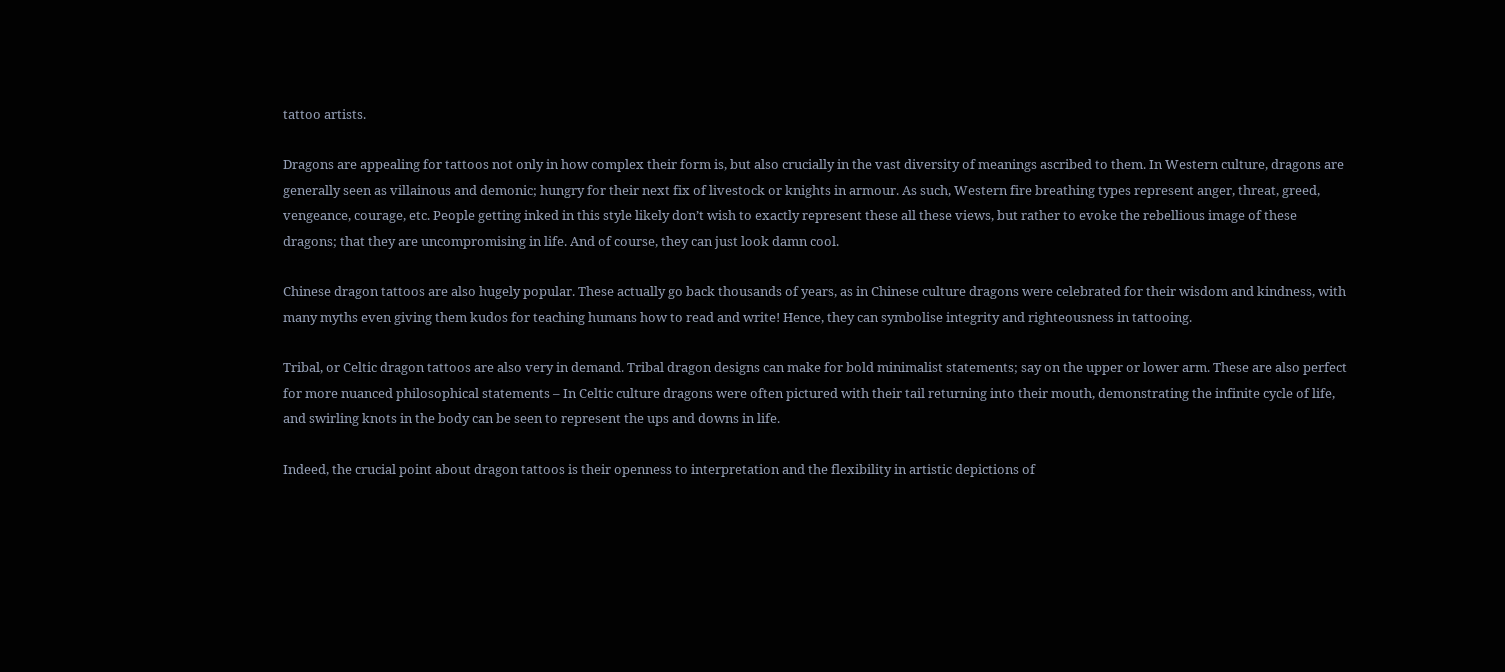tattoo artists.

Dragons are appealing for tattoos not only in how complex their form is, but also crucially in the vast diversity of meanings ascribed to them. In Western culture, dragons are generally seen as villainous and demonic; hungry for their next fix of livestock or knights in armour. As such, Western fire breathing types represent anger, threat, greed, vengeance, courage, etc. People getting inked in this style likely don’t wish to exactly represent these all these views, but rather to evoke the rebellious image of these dragons; that they are uncompromising in life. And of course, they can just look damn cool.

Chinese dragon tattoos are also hugely popular. These actually go back thousands of years, as in Chinese culture dragons were celebrated for their wisdom and kindness, with many myths even giving them kudos for teaching humans how to read and write! Hence, they can symbolise integrity and righteousness in tattooing.

Tribal, or Celtic dragon tattoos are also very in demand. Tribal dragon designs can make for bold minimalist statements; say on the upper or lower arm. These are also perfect for more nuanced philosophical statements – In Celtic culture dragons were often pictured with their tail returning into their mouth, demonstrating the infinite cycle of life, and swirling knots in the body can be seen to represent the ups and downs in life.

Indeed, the crucial point about dragon tattoos is their openness to interpretation and the flexibility in artistic depictions of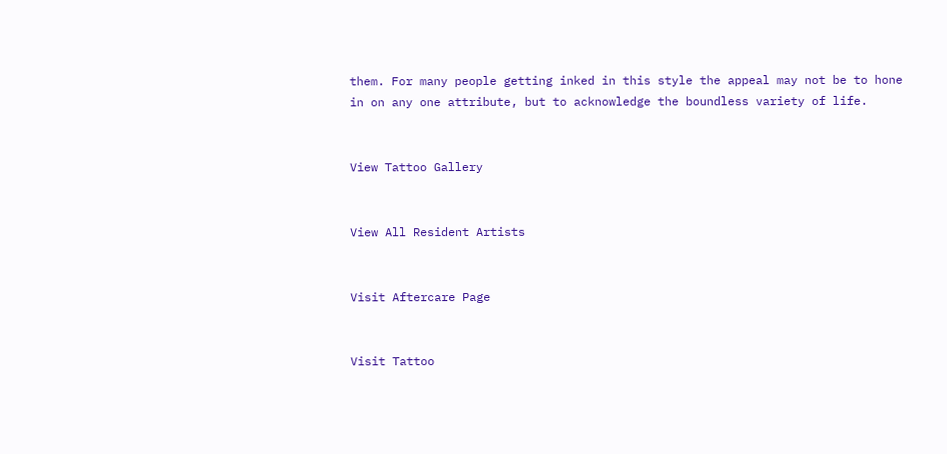them. For many people getting inked in this style the appeal may not be to hone in on any one attribute, but to acknowledge the boundless variety of life.


View Tattoo Gallery


View All Resident Artists


Visit Aftercare Page


Visit Tattoo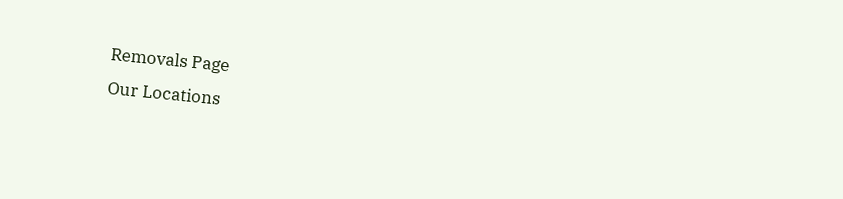Removals Page
Our Locations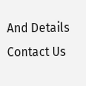And Details
Contact Us